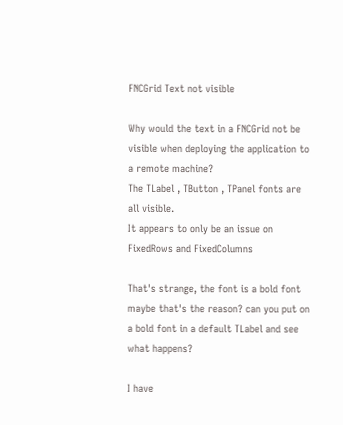FNCGrid Text not visible

Why would the text in a FNCGrid not be visible when deploying the application to a remote machine?
The TLabel , TButton , TPanel fonts are all visible.
It appears to only be an issue on FixedRows and FixedColumns

That's strange, the font is a bold font maybe that's the reason? can you put on a bold font in a default TLabel and see what happens?

I have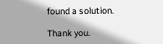found a solution.

Thank you.